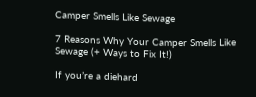Camper Smells Like Sewage

7 Reasons Why Your Camper Smells Like Sewage (+ Ways to Fix It!)

If you’re a diehard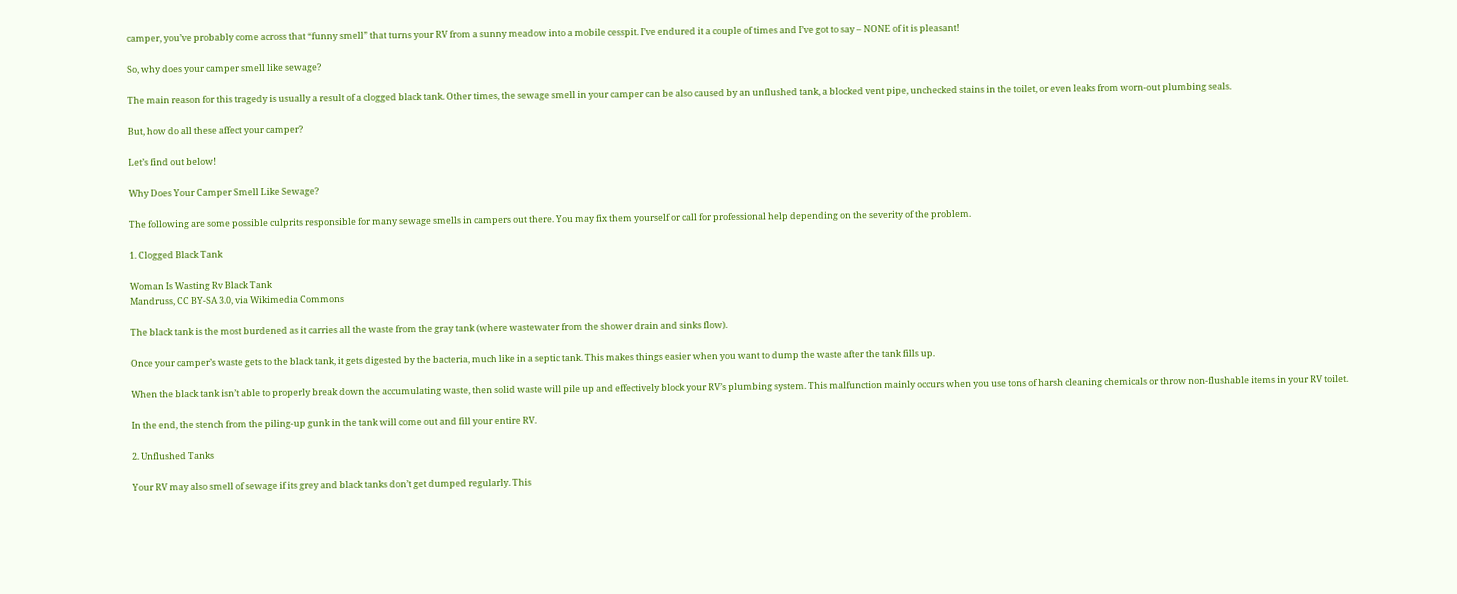camper, you’ve probably come across that “funny smell” that turns your RV from a sunny meadow into a mobile cesspit. I’ve endured it a couple of times and I’ve got to say – NONE of it is pleasant!

So, why does your camper smell like sewage?

The main reason for this tragedy is usually a result of a clogged black tank. Other times, the sewage smell in your camper can be also caused by an unflushed tank, a blocked vent pipe, unchecked stains in the toilet, or even leaks from worn-out plumbing seals.

But, how do all these affect your camper?

Let’s find out below!

Why Does Your Camper Smell Like Sewage?

The following are some possible culprits responsible for many sewage smells in campers out there. You may fix them yourself or call for professional help depending on the severity of the problem.

1. Clogged Black Tank

Woman Is Wasting Rv Black Tank
Mandruss, CC BY-SA 3.0, via Wikimedia Commons

The black tank is the most burdened as it carries all the waste from the gray tank (where wastewater from the shower drain and sinks flow).

Once your camper’s waste gets to the black tank, it gets digested by the bacteria, much like in a septic tank. This makes things easier when you want to dump the waste after the tank fills up.

When the black tank isn’t able to properly break down the accumulating waste, then solid waste will pile up and effectively block your RV’s plumbing system. This malfunction mainly occurs when you use tons of harsh cleaning chemicals or throw non-flushable items in your RV toilet.

In the end, the stench from the piling-up gunk in the tank will come out and fill your entire RV.

2. Unflushed Tanks

Your RV may also smell of sewage if its grey and black tanks don’t get dumped regularly. This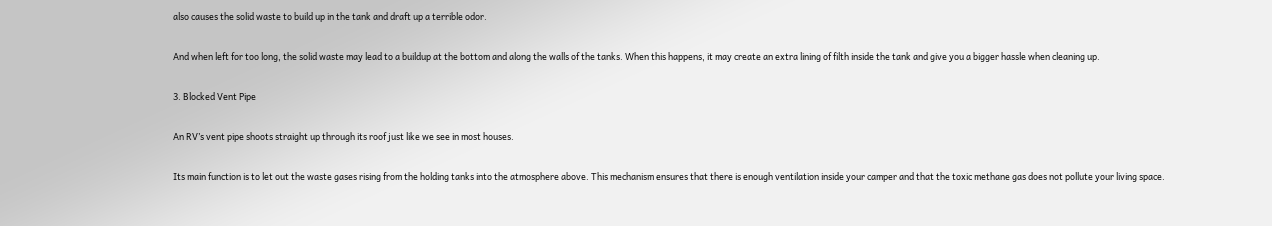also causes the solid waste to build up in the tank and draft up a terrible odor.

And when left for too long, the solid waste may lead to a buildup at the bottom and along the walls of the tanks. When this happens, it may create an extra lining of filth inside the tank and give you a bigger hassle when cleaning up.

3. Blocked Vent Pipe

An RV’s vent pipe shoots straight up through its roof just like we see in most houses.

Its main function is to let out the waste gases rising from the holding tanks into the atmosphere above. This mechanism ensures that there is enough ventilation inside your camper and that the toxic methane gas does not pollute your living space.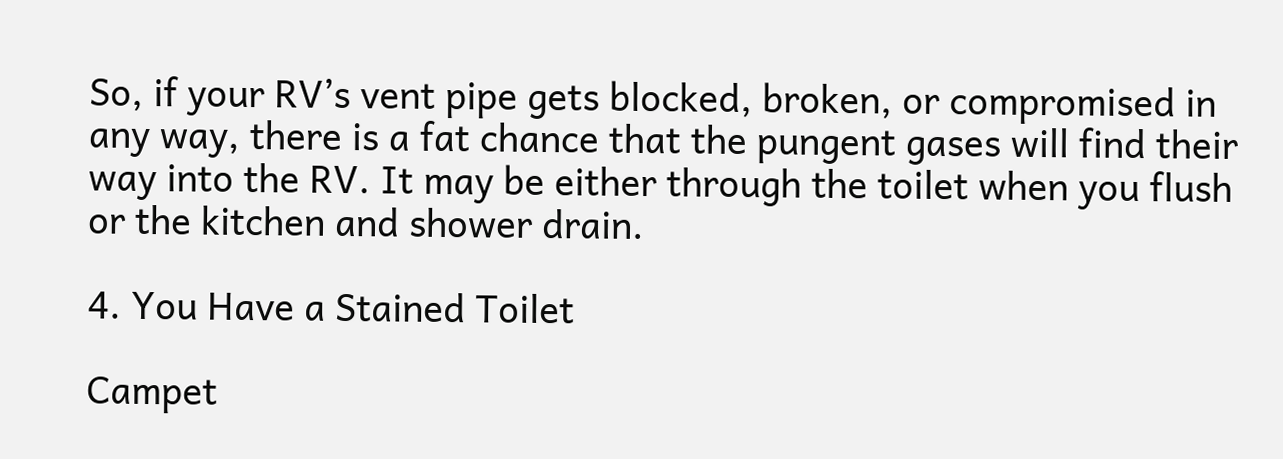So, if your RV’s vent pipe gets blocked, broken, or compromised in any way, there is a fat chance that the pungent gases will find their way into the RV. It may be either through the toilet when you flush or the kitchen and shower drain.

4. You Have a Stained Toilet

Campet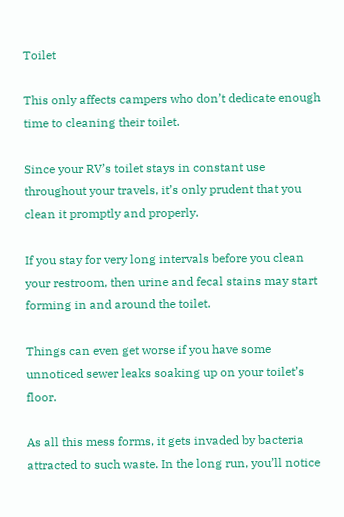Toilet

This only affects campers who don’t dedicate enough time to cleaning their toilet.

Since your RV’s toilet stays in constant use throughout your travels, it’s only prudent that you clean it promptly and properly.

If you stay for very long intervals before you clean your restroom, then urine and fecal stains may start forming in and around the toilet.

Things can even get worse if you have some unnoticed sewer leaks soaking up on your toilet’s floor.

As all this mess forms, it gets invaded by bacteria attracted to such waste. In the long run, you’ll notice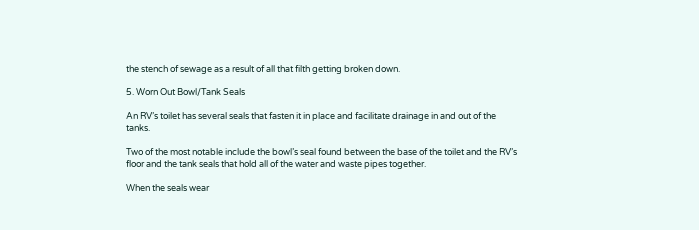the stench of sewage as a result of all that filth getting broken down.

5. Worn Out Bowl/Tank Seals

An RV’s toilet has several seals that fasten it in place and facilitate drainage in and out of the tanks.

Two of the most notable include the bowl’s seal found between the base of the toilet and the RV’s floor and the tank seals that hold all of the water and waste pipes together.

When the seals wear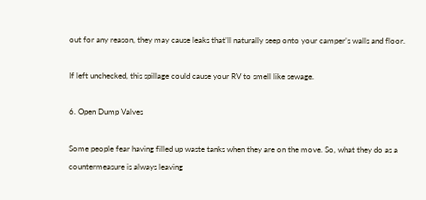out for any reason, they may cause leaks that’ll naturally seep onto your camper’s walls and floor.

If left unchecked, this spillage could cause your RV to smell like sewage.

6. Open Dump Valves

Some people fear having filled up waste tanks when they are on the move. So, what they do as a countermeasure is always leaving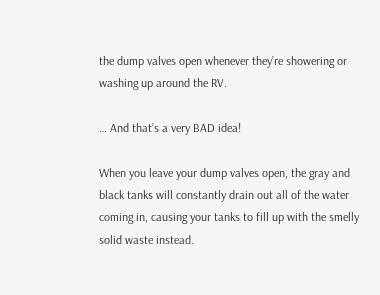the dump valves open whenever they’re showering or washing up around the RV.

… And that’s a very BAD idea!

When you leave your dump valves open, the gray and black tanks will constantly drain out all of the water coming in, causing your tanks to fill up with the smelly solid waste instead.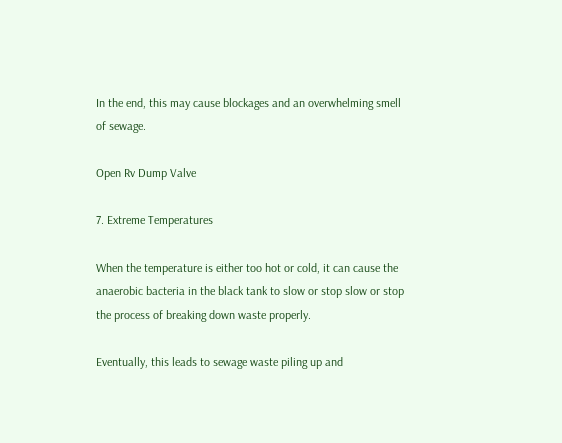In the end, this may cause blockages and an overwhelming smell of sewage.

Open Rv Dump Valve

7. Extreme Temperatures

When the temperature is either too hot or cold, it can cause the anaerobic bacteria in the black tank to slow or stop slow or stop the process of breaking down waste properly.

Eventually, this leads to sewage waste piling up and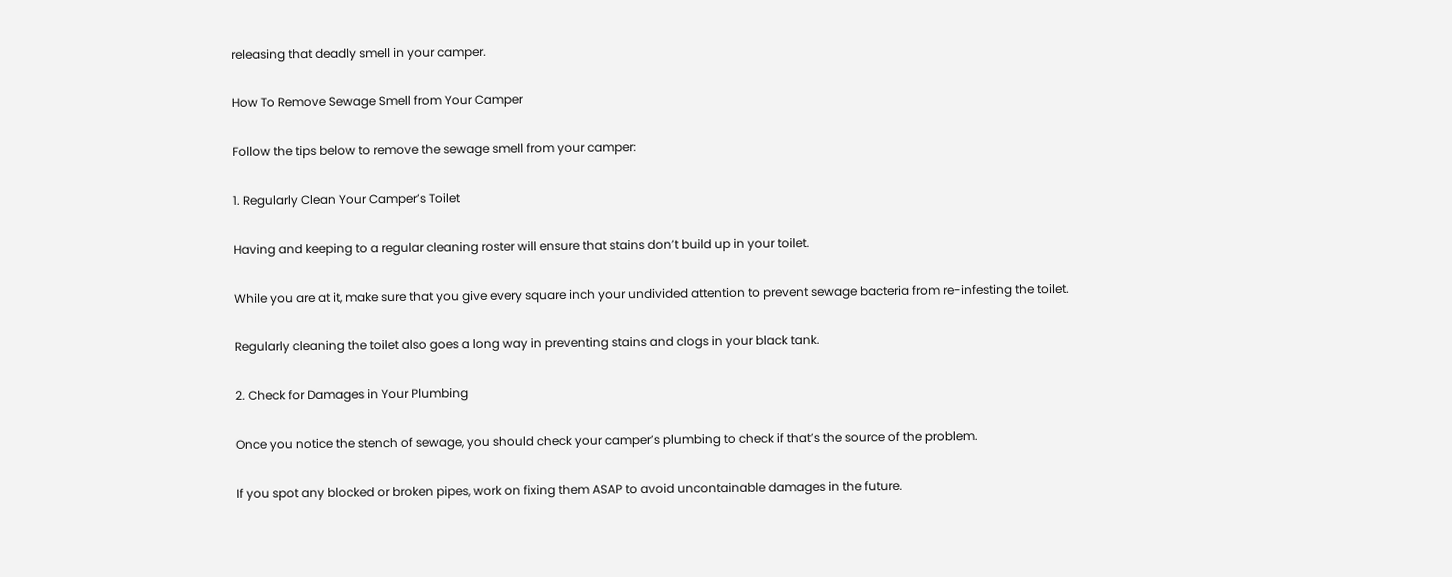releasing that deadly smell in your camper.

How To Remove Sewage Smell from Your Camper

Follow the tips below to remove the sewage smell from your camper:

1. Regularly Clean Your Camper’s Toilet

Having and keeping to a regular cleaning roster will ensure that stains don’t build up in your toilet.

While you are at it, make sure that you give every square inch your undivided attention to prevent sewage bacteria from re-infesting the toilet.

Regularly cleaning the toilet also goes a long way in preventing stains and clogs in your black tank.

2. Check for Damages in Your Plumbing

Once you notice the stench of sewage, you should check your camper’s plumbing to check if that’s the source of the problem.

If you spot any blocked or broken pipes, work on fixing them ASAP to avoid uncontainable damages in the future.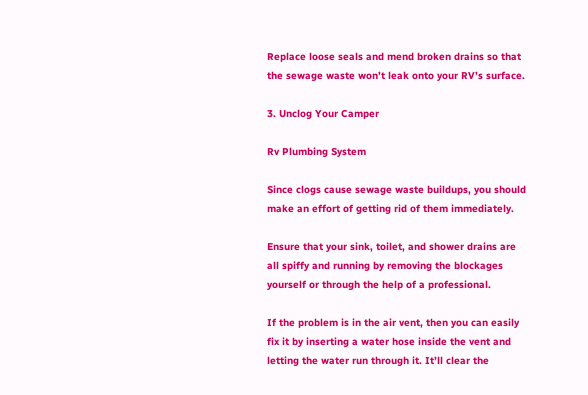Replace loose seals and mend broken drains so that the sewage waste won’t leak onto your RV’s surface.

3. Unclog Your Camper

Rv Plumbing System

Since clogs cause sewage waste buildups, you should make an effort of getting rid of them immediately.

Ensure that your sink, toilet, and shower drains are all spiffy and running by removing the blockages yourself or through the help of a professional.

If the problem is in the air vent, then you can easily fix it by inserting a water hose inside the vent and letting the water run through it. It’ll clear the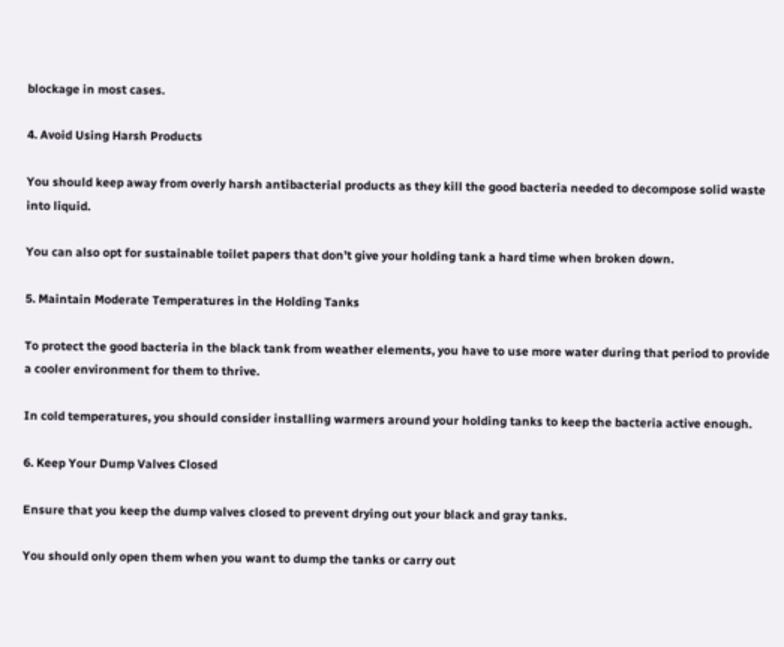blockage in most cases.

4. Avoid Using Harsh Products

You should keep away from overly harsh antibacterial products as they kill the good bacteria needed to decompose solid waste into liquid.

You can also opt for sustainable toilet papers that don’t give your holding tank a hard time when broken down.

5. Maintain Moderate Temperatures in the Holding Tanks

To protect the good bacteria in the black tank from weather elements, you have to use more water during that period to provide a cooler environment for them to thrive.

In cold temperatures, you should consider installing warmers around your holding tanks to keep the bacteria active enough.

6. Keep Your Dump Valves Closed

Ensure that you keep the dump valves closed to prevent drying out your black and gray tanks.

You should only open them when you want to dump the tanks or carry out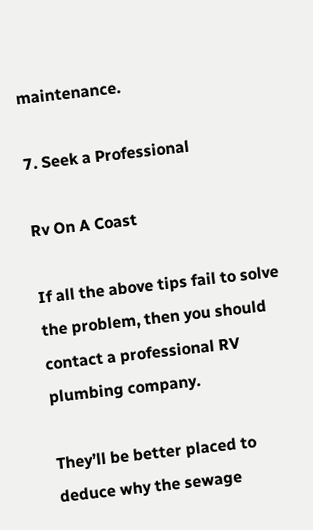maintenance.

7. Seek a Professional

Rv On A Coast

If all the above tips fail to solve the problem, then you should contact a professional RV plumbing company.

They’ll be better placed to deduce why the sewage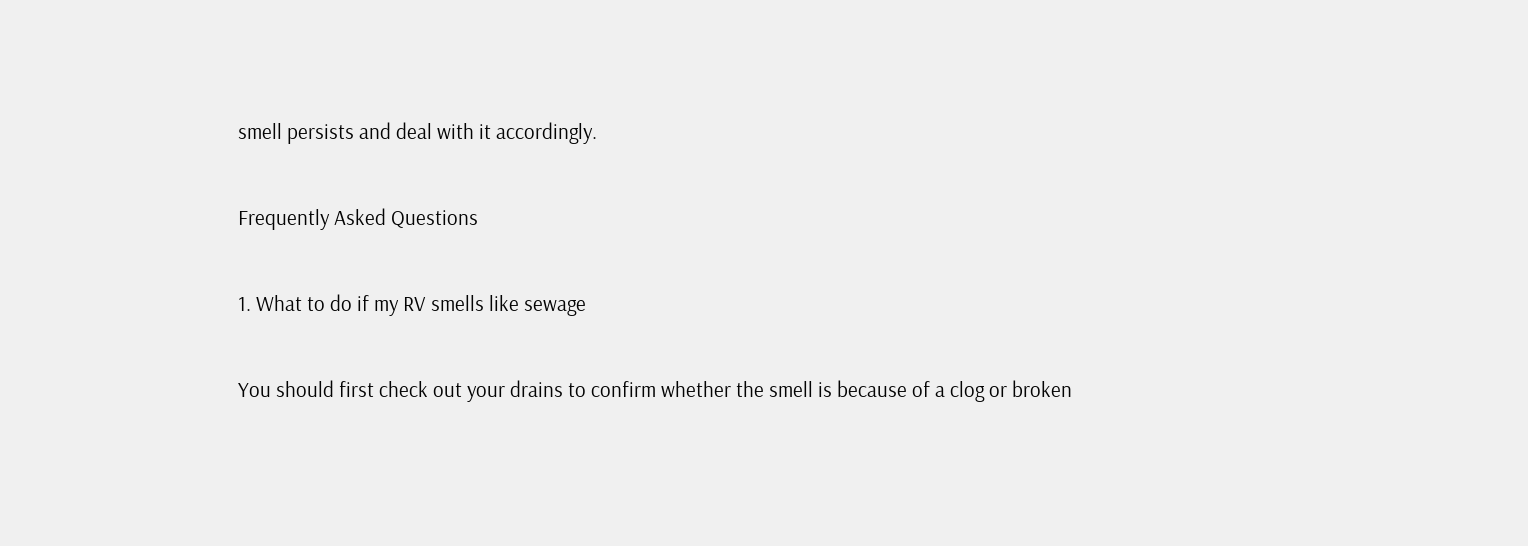smell persists and deal with it accordingly.

Frequently Asked Questions

1. What to do if my RV smells like sewage

You should first check out your drains to confirm whether the smell is because of a clog or broken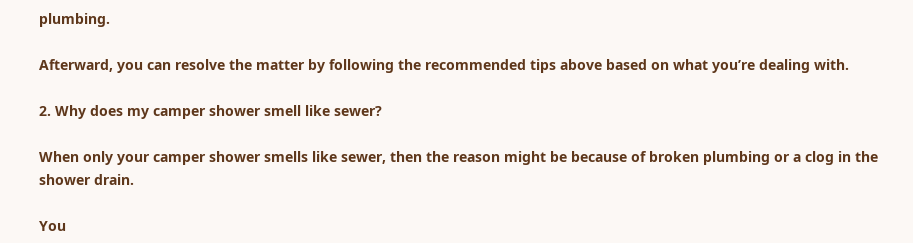plumbing.

Afterward, you can resolve the matter by following the recommended tips above based on what you’re dealing with.

2. Why does my camper shower smell like sewer?

When only your camper shower smells like sewer, then the reason might be because of broken plumbing or a clog in the shower drain.

You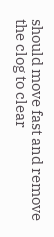should move fast and remove the clog to clear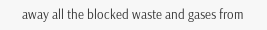away all the blocked waste and gases from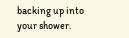backing up into your shower.